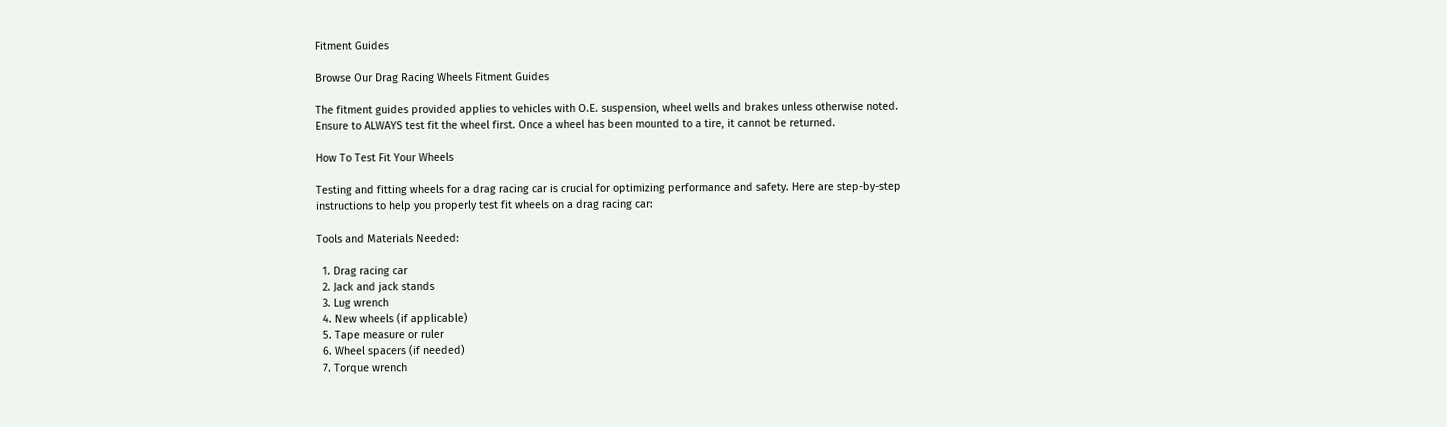Fitment Guides

Browse Our Drag Racing Wheels Fitment Guides

The fitment guides provided applies to vehicles with O.E. suspension, wheel wells and brakes unless otherwise noted. Ensure to ALWAYS test fit the wheel first. Once a wheel has been mounted to a tire, it cannot be returned.

How To Test Fit Your Wheels

Testing and fitting wheels for a drag racing car is crucial for optimizing performance and safety. Here are step-by-step instructions to help you properly test fit wheels on a drag racing car:

Tools and Materials Needed:

  1. Drag racing car
  2. Jack and jack stands
  3. Lug wrench
  4. New wheels (if applicable)
  5. Tape measure or ruler
  6. Wheel spacers (if needed)
  7. Torque wrench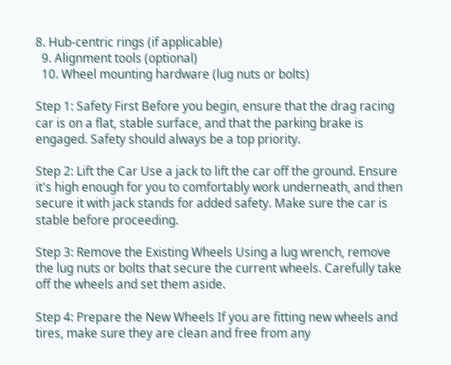8. Hub-centric rings (if applicable)
  9. Alignment tools (optional)
  10. Wheel mounting hardware (lug nuts or bolts)

Step 1: Safety First Before you begin, ensure that the drag racing car is on a flat, stable surface, and that the parking brake is engaged. Safety should always be a top priority.

Step 2: Lift the Car Use a jack to lift the car off the ground. Ensure it's high enough for you to comfortably work underneath, and then secure it with jack stands for added safety. Make sure the car is stable before proceeding.

Step 3: Remove the Existing Wheels Using a lug wrench, remove the lug nuts or bolts that secure the current wheels. Carefully take off the wheels and set them aside.

Step 4: Prepare the New Wheels If you are fitting new wheels and tires, make sure they are clean and free from any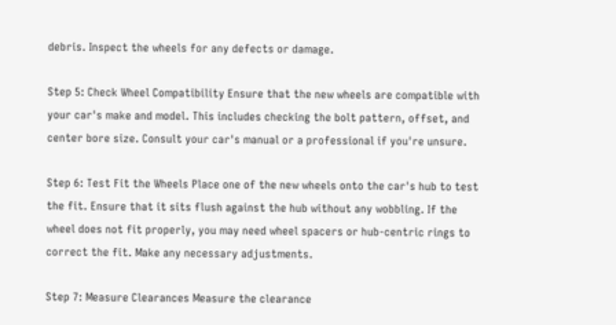debris. Inspect the wheels for any defects or damage.

Step 5: Check Wheel Compatibility Ensure that the new wheels are compatible with your car's make and model. This includes checking the bolt pattern, offset, and center bore size. Consult your car's manual or a professional if you're unsure.

Step 6: Test Fit the Wheels Place one of the new wheels onto the car's hub to test the fit. Ensure that it sits flush against the hub without any wobbling. If the wheel does not fit properly, you may need wheel spacers or hub-centric rings to correct the fit. Make any necessary adjustments.

Step 7: Measure Clearances Measure the clearance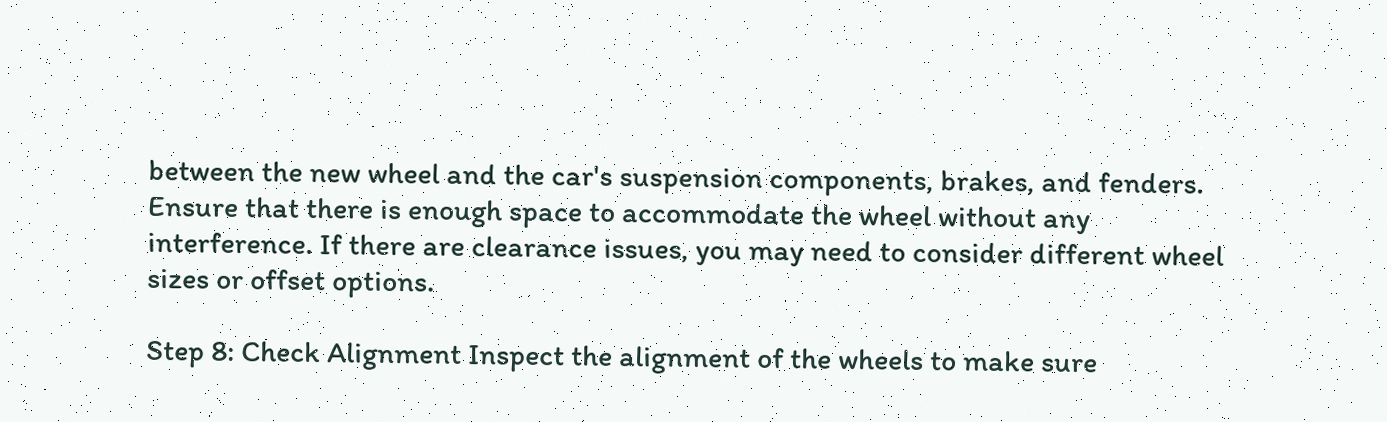between the new wheel and the car's suspension components, brakes, and fenders. Ensure that there is enough space to accommodate the wheel without any interference. If there are clearance issues, you may need to consider different wheel sizes or offset options.

Step 8: Check Alignment Inspect the alignment of the wheels to make sure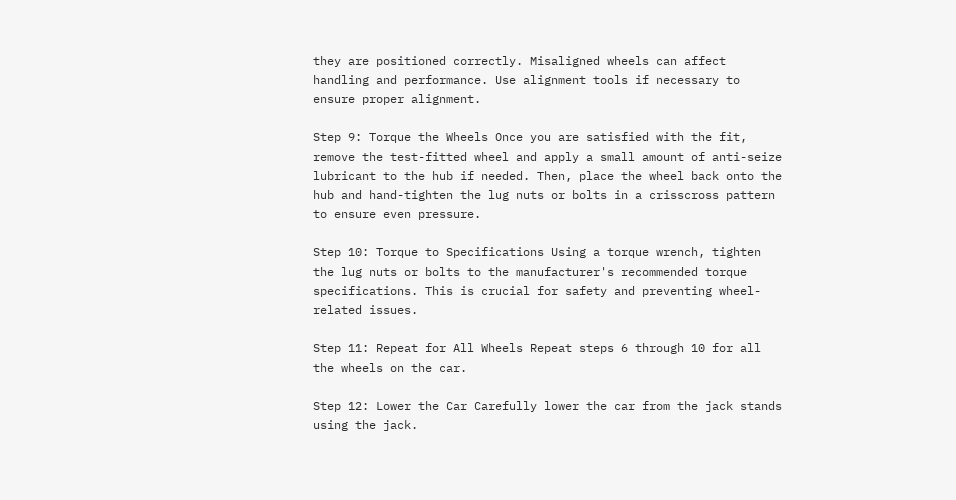they are positioned correctly. Misaligned wheels can affect handling and performance. Use alignment tools if necessary to ensure proper alignment.

Step 9: Torque the Wheels Once you are satisfied with the fit, remove the test-fitted wheel and apply a small amount of anti-seize lubricant to the hub if needed. Then, place the wheel back onto the hub and hand-tighten the lug nuts or bolts in a crisscross pattern to ensure even pressure.

Step 10: Torque to Specifications Using a torque wrench, tighten the lug nuts or bolts to the manufacturer's recommended torque specifications. This is crucial for safety and preventing wheel-related issues.

Step 11: Repeat for All Wheels Repeat steps 6 through 10 for all the wheels on the car.

Step 12: Lower the Car Carefully lower the car from the jack stands using the jack.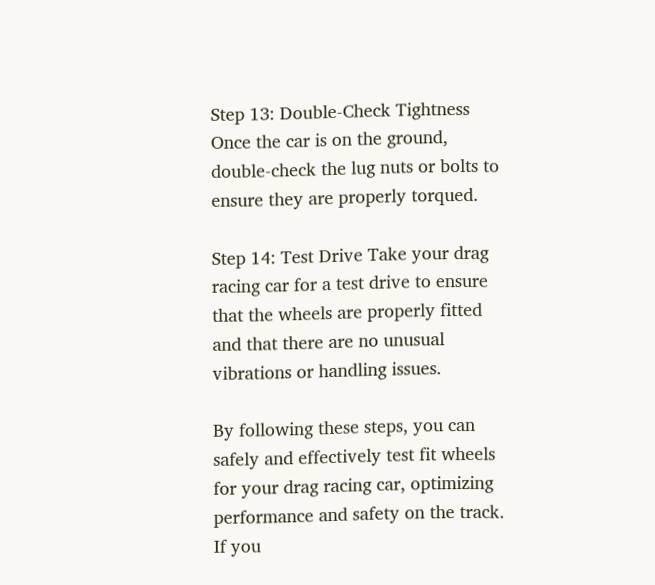Step 13: Double-Check Tightness Once the car is on the ground, double-check the lug nuts or bolts to ensure they are properly torqued.

Step 14: Test Drive Take your drag racing car for a test drive to ensure that the wheels are properly fitted and that there are no unusual vibrations or handling issues.

By following these steps, you can safely and effectively test fit wheels for your drag racing car, optimizing performance and safety on the track. If you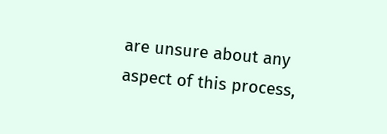are unsure about any aspect of this process,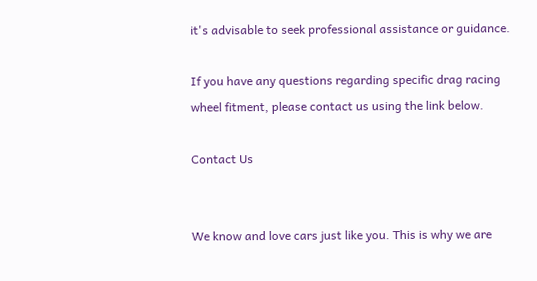it's advisable to seek professional assistance or guidance.

If you have any questions regarding specific drag racing wheel fitment, please contact us using the link below.

Contact Us


We know and love cars just like you. This is why we are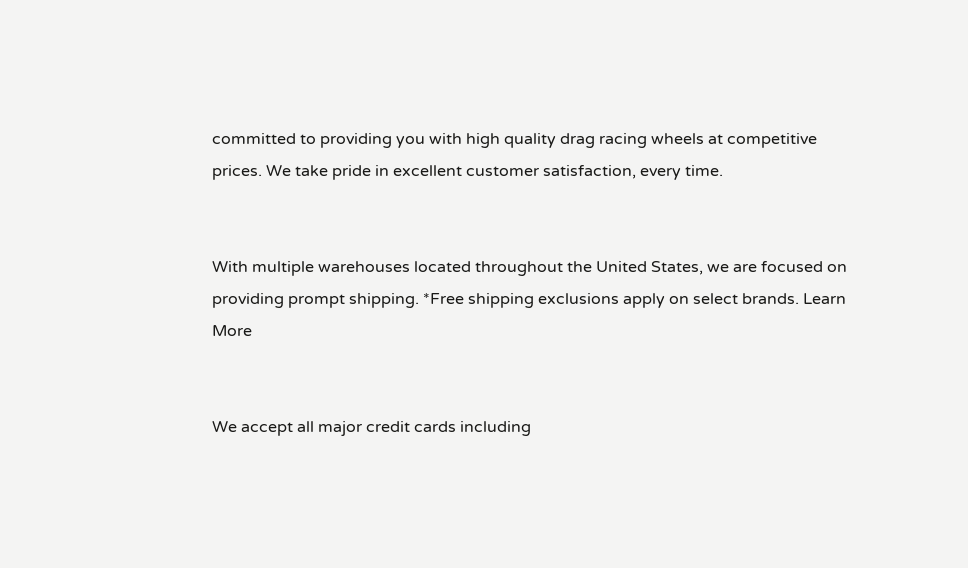committed to providing you with high quality drag racing wheels at competitive prices. We take pride in excellent customer satisfaction, every time.


With multiple warehouses located throughout the United States, we are focused on providing prompt shipping. *Free shipping exclusions apply on select brands. Learn More


We accept all major credit cards including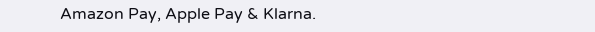Amazon Pay, Apple Pay & Klarna.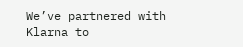We’ve partnered with Klarna to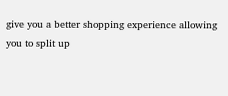give you a better shopping experience allowing you to split up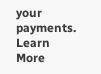your payments. Learn More